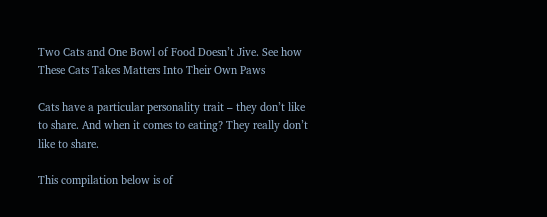Two Cats and One Bowl of Food Doesn’t Jive. See how These Cats Takes Matters Into Their Own Paws

Cats have a particular personality trait – they don’t like to share. And when it comes to eating? They really don’t like to share.

This compilation below is of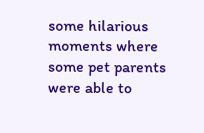some hilarious moments where some pet parents were able to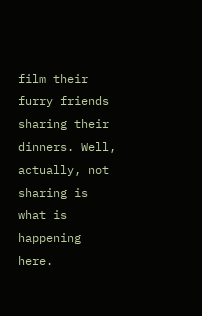film their furry friends sharing their dinners. Well, actually, not sharing is what is happening here.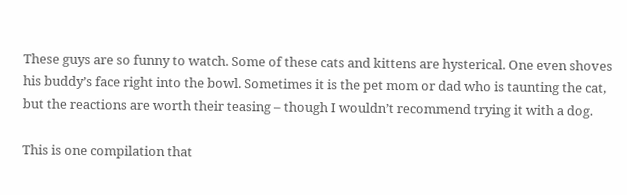These guys are so funny to watch. Some of these cats and kittens are hysterical. One even shoves his buddy’s face right into the bowl. Sometimes it is the pet mom or dad who is taunting the cat, but the reactions are worth their teasing – though I wouldn’t recommend trying it with a dog.

This is one compilation that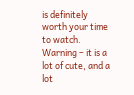is definitely worth your time to watch. Warning – it is a lot of cute, and a lot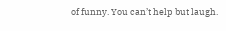of funny. You can’t help but laugh.